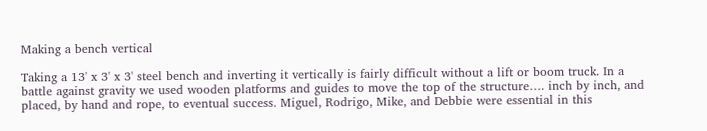Making a bench vertical

Taking a 13' x 3' x 3' steel bench and inverting it vertically is fairly difficult without a lift or boom truck. In a battle against gravity we used wooden platforms and guides to move the top of the structure…. inch by inch, and placed, by hand and rope, to eventual success. Miguel, Rodrigo, Mike, and Debbie were essential in this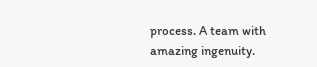process. A team with amazing ingenuity.